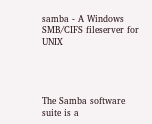samba - A Windows SMB/CIFS fileserver for UNIX




The Samba software suite is a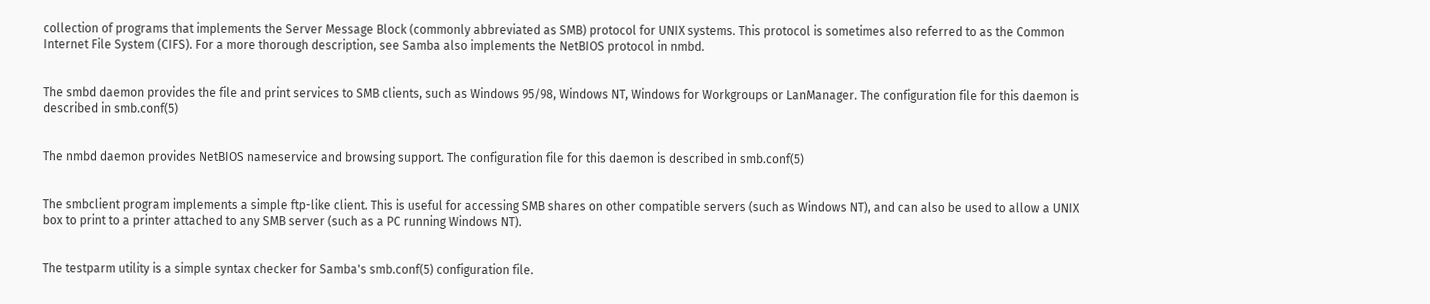collection of programs that implements the Server Message Block (commonly abbreviated as SMB) protocol for UNIX systems. This protocol is sometimes also referred to as the Common Internet File System (CIFS). For a more thorough description, see Samba also implements the NetBIOS protocol in nmbd.


The smbd daemon provides the file and print services to SMB clients, such as Windows 95/98, Windows NT, Windows for Workgroups or LanManager. The configuration file for this daemon is described in smb.conf(5)


The nmbd daemon provides NetBIOS nameservice and browsing support. The configuration file for this daemon is described in smb.conf(5)


The smbclient program implements a simple ftp-like client. This is useful for accessing SMB shares on other compatible servers (such as Windows NT), and can also be used to allow a UNIX box to print to a printer attached to any SMB server (such as a PC running Windows NT).


The testparm utility is a simple syntax checker for Samba's smb.conf(5) configuration file.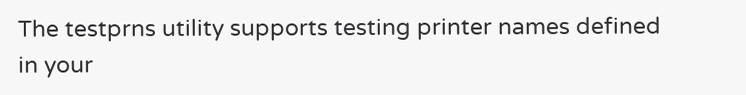The testprns utility supports testing printer names defined in your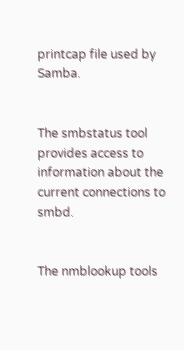printcap file used by Samba.


The smbstatus tool provides access to information about the current connections to smbd.


The nmblookup tools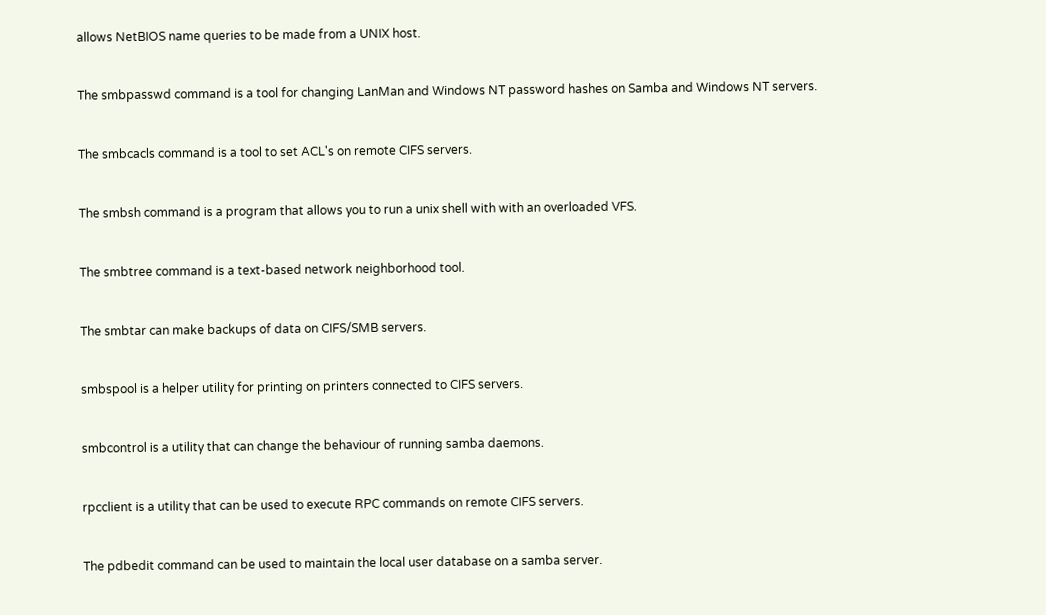allows NetBIOS name queries to be made from a UNIX host.


The smbpasswd command is a tool for changing LanMan and Windows NT password hashes on Samba and Windows NT servers.


The smbcacls command is a tool to set ACL's on remote CIFS servers.


The smbsh command is a program that allows you to run a unix shell with with an overloaded VFS.


The smbtree command is a text-based network neighborhood tool.


The smbtar can make backups of data on CIFS/SMB servers.


smbspool is a helper utility for printing on printers connected to CIFS servers.


smbcontrol is a utility that can change the behaviour of running samba daemons.


rpcclient is a utility that can be used to execute RPC commands on remote CIFS servers.


The pdbedit command can be used to maintain the local user database on a samba server.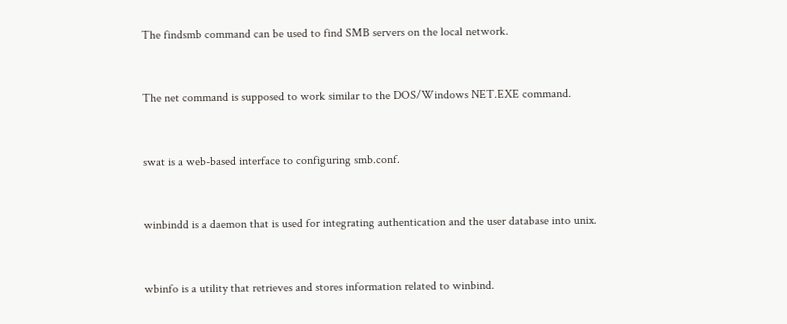The findsmb command can be used to find SMB servers on the local network.


The net command is supposed to work similar to the DOS/Windows NET.EXE command.


swat is a web-based interface to configuring smb.conf.


winbindd is a daemon that is used for integrating authentication and the user database into unix.


wbinfo is a utility that retrieves and stores information related to winbind.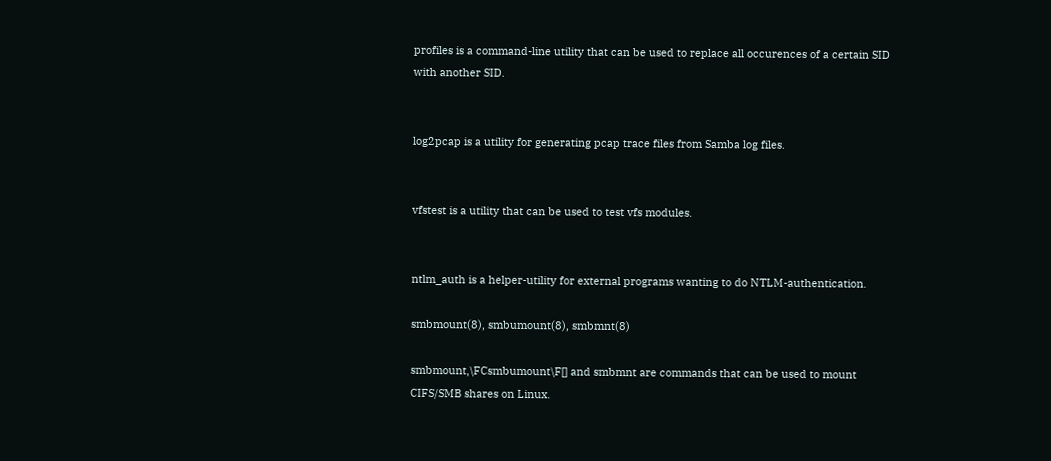profiles is a command-line utility that can be used to replace all occurences of a certain SID with another SID.


log2pcap is a utility for generating pcap trace files from Samba log files.


vfstest is a utility that can be used to test vfs modules.


ntlm_auth is a helper-utility for external programs wanting to do NTLM-authentication.

smbmount(8), smbumount(8), smbmnt(8)

smbmount,\FCsmbumount\F[] and smbmnt are commands that can be used to mount CIFS/SMB shares on Linux.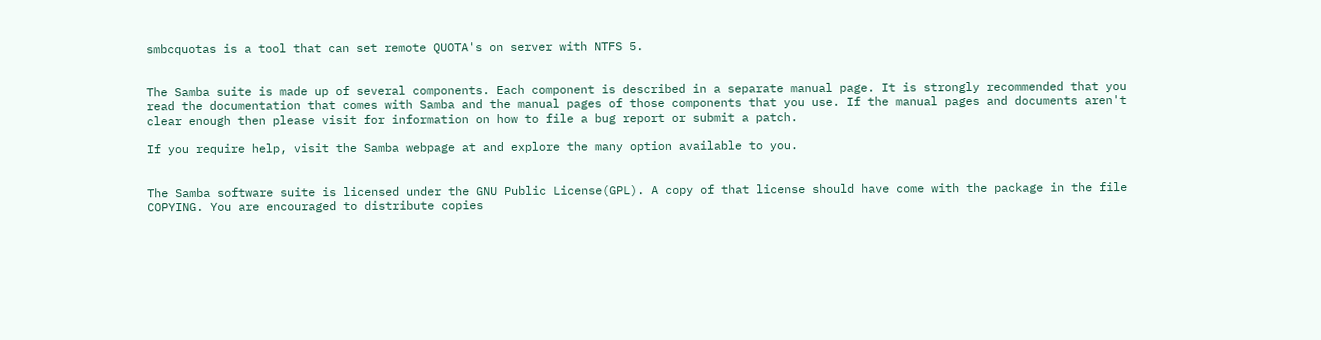smbcquotas is a tool that can set remote QUOTA's on server with NTFS 5.


The Samba suite is made up of several components. Each component is described in a separate manual page. It is strongly recommended that you read the documentation that comes with Samba and the manual pages of those components that you use. If the manual pages and documents aren't clear enough then please visit for information on how to file a bug report or submit a patch.

If you require help, visit the Samba webpage at and explore the many option available to you.


The Samba software suite is licensed under the GNU Public License(GPL). A copy of that license should have come with the package in the file COPYING. You are encouraged to distribute copies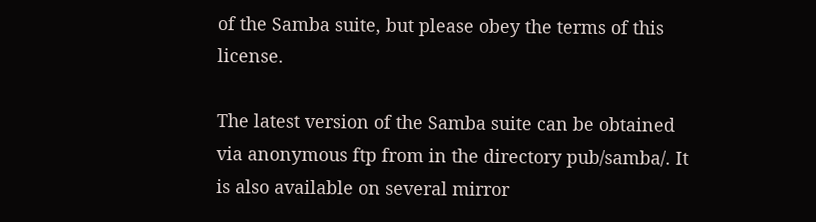of the Samba suite, but please obey the terms of this license.

The latest version of the Samba suite can be obtained via anonymous ftp from in the directory pub/samba/. It is also available on several mirror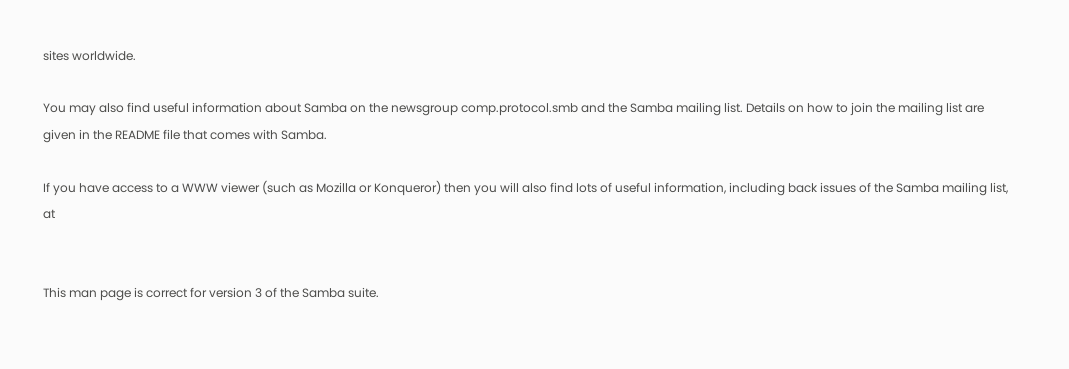sites worldwide.

You may also find useful information about Samba on the newsgroup comp.protocol.smb and the Samba mailing list. Details on how to join the mailing list are given in the README file that comes with Samba.

If you have access to a WWW viewer (such as Mozilla or Konqueror) then you will also find lots of useful information, including back issues of the Samba mailing list, at


This man page is correct for version 3 of the Samba suite.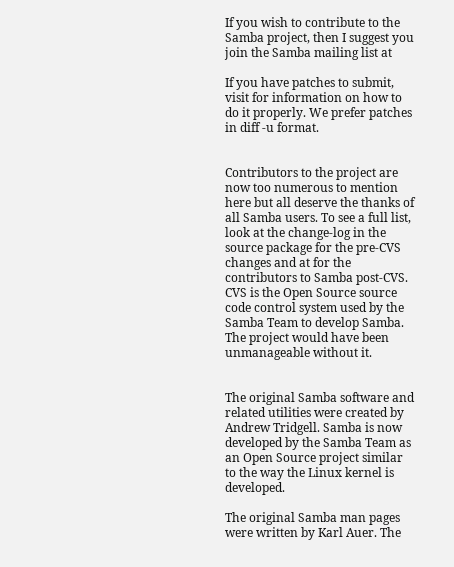If you wish to contribute to the Samba project, then I suggest you join the Samba mailing list at

If you have patches to submit, visit for information on how to do it properly. We prefer patches in diff -u format.


Contributors to the project are now too numerous to mention here but all deserve the thanks of all Samba users. To see a full list, look at the change-log in the source package for the pre-CVS changes and at for the contributors to Samba post-CVS. CVS is the Open Source source code control system used by the Samba Team to develop Samba. The project would have been unmanageable without it.


The original Samba software and related utilities were created by Andrew Tridgell. Samba is now developed by the Samba Team as an Open Source project similar to the way the Linux kernel is developed.

The original Samba man pages were written by Karl Auer. The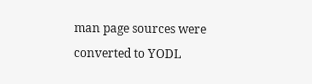man page sources were converted to YODL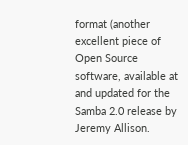format (another excellent piece of Open Source software, available at and updated for the Samba 2.0 release by Jeremy Allison.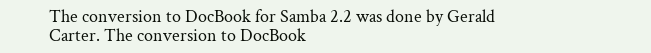The conversion to DocBook for Samba 2.2 was done by Gerald Carter. The conversion to DocBook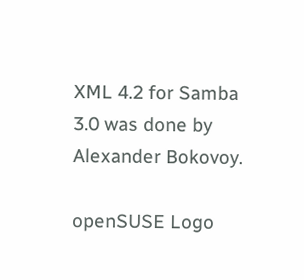XML 4.2 for Samba 3.0 was done by Alexander Bokovoy.

openSUSE Logo